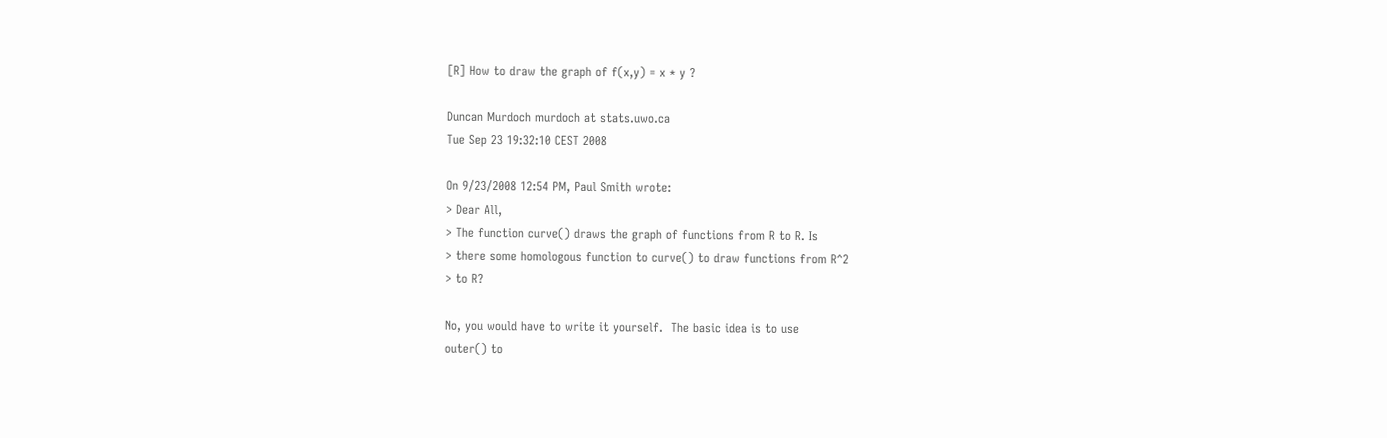[R] How to draw the graph of f(x,y) = x * y ?

Duncan Murdoch murdoch at stats.uwo.ca
Tue Sep 23 19:32:10 CEST 2008

On 9/23/2008 12:54 PM, Paul Smith wrote:
> Dear All,
> The function curve() draws the graph of functions from R to R. Is
> there some homologous function to curve() to draw functions from R^2
> to R?

No, you would have to write it yourself.  The basic idea is to use
outer() to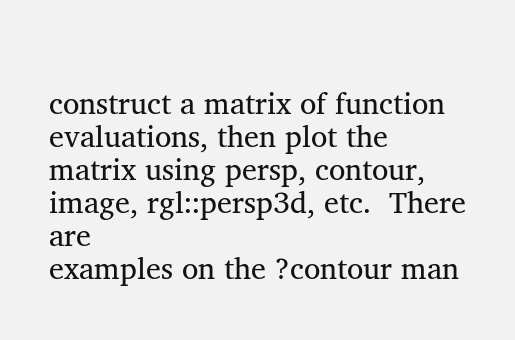construct a matrix of function evaluations, then plot the
matrix using persp, contour, image, rgl::persp3d, etc.  There are
examples on the ?contour man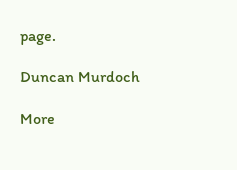page.

Duncan Murdoch

More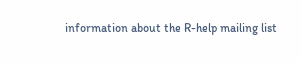information about the R-help mailing list